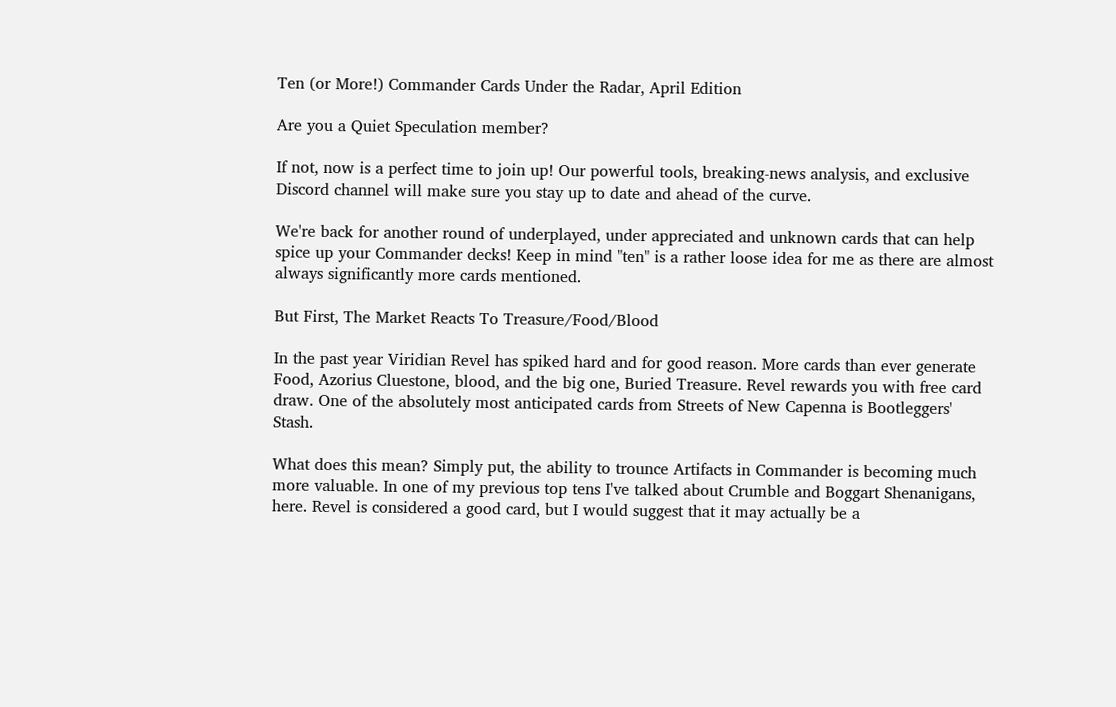Ten (or More!) Commander Cards Under the Radar, April Edition

Are you a Quiet Speculation member?

If not, now is a perfect time to join up! Our powerful tools, breaking-news analysis, and exclusive Discord channel will make sure you stay up to date and ahead of the curve.

We're back for another round of underplayed, under appreciated and unknown cards that can help spice up your Commander decks! Keep in mind "ten" is a rather loose idea for me as there are almost always significantly more cards mentioned.

But First, The Market Reacts To Treasure/Food/Blood

In the past year Viridian Revel has spiked hard and for good reason. More cards than ever generate Food, Azorius Cluestone, blood, and the big one, Buried Treasure. Revel rewards you with free card draw. One of the absolutely most anticipated cards from Streets of New Capenna is Bootleggers' Stash.

What does this mean? Simply put, the ability to trounce Artifacts in Commander is becoming much more valuable. In one of my previous top tens I've talked about Crumble and Boggart Shenanigans, here. Revel is considered a good card, but I would suggest that it may actually be a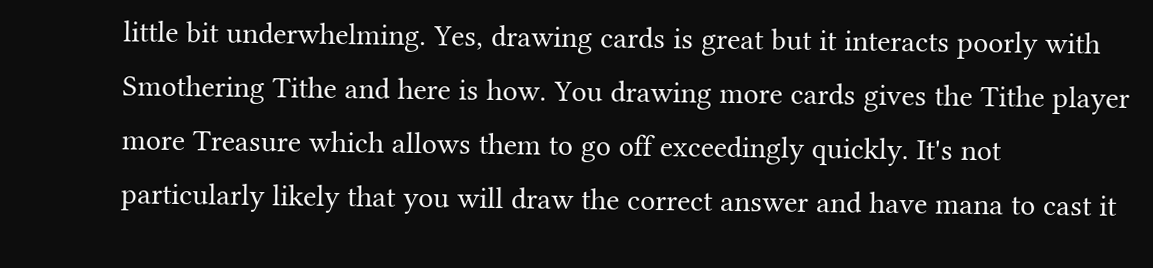little bit underwhelming. Yes, drawing cards is great but it interacts poorly with Smothering Tithe and here is how. You drawing more cards gives the Tithe player more Treasure which allows them to go off exceedingly quickly. It's not particularly likely that you will draw the correct answer and have mana to cast it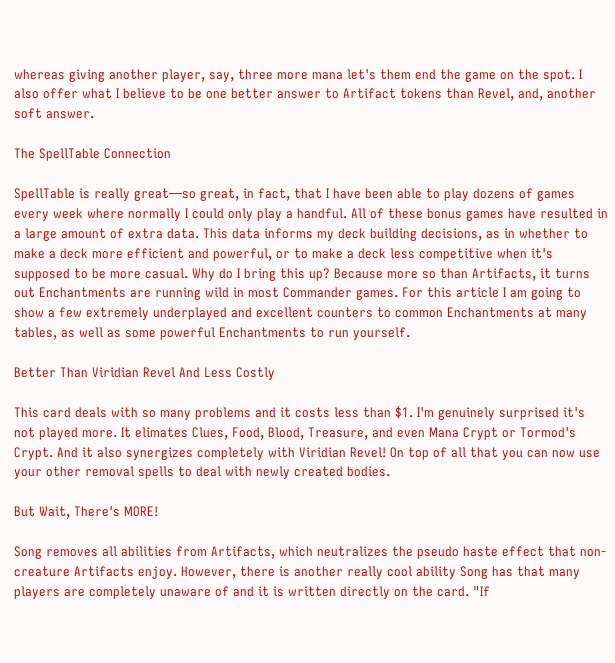whereas giving another player, say, three more mana let's them end the game on the spot. I also offer what I believe to be one better answer to Artifact tokens than Revel, and, another soft answer.

The SpellTable Connection

SpellTable is really great—so great, in fact, that I have been able to play dozens of games every week where normally I could only play a handful. All of these bonus games have resulted in a large amount of extra data. This data informs my deck building decisions, as in whether to make a deck more efficient and powerful, or to make a deck less competitive when it's supposed to be more casual. Why do I bring this up? Because more so than Artifacts, it turns out Enchantments are running wild in most Commander games. For this article I am going to show a few extremely underplayed and excellent counters to common Enchantments at many tables, as well as some powerful Enchantments to run yourself.

Better Than Viridian Revel And Less Costly

This card deals with so many problems and it costs less than $1. I'm genuinely surprised it's not played more. It elimates Clues, Food, Blood, Treasure, and even Mana Crypt or Tormod's Crypt. And it also synergizes completely with Viridian Revel! On top of all that you can now use your other removal spells to deal with newly created bodies.

But Wait, There's MORE!

Song removes all abilities from Artifacts, which neutralizes the pseudo haste effect that non-creature Artifacts enjoy. However, there is another really cool ability Song has that many players are completely unaware of and it is written directly on the card. "If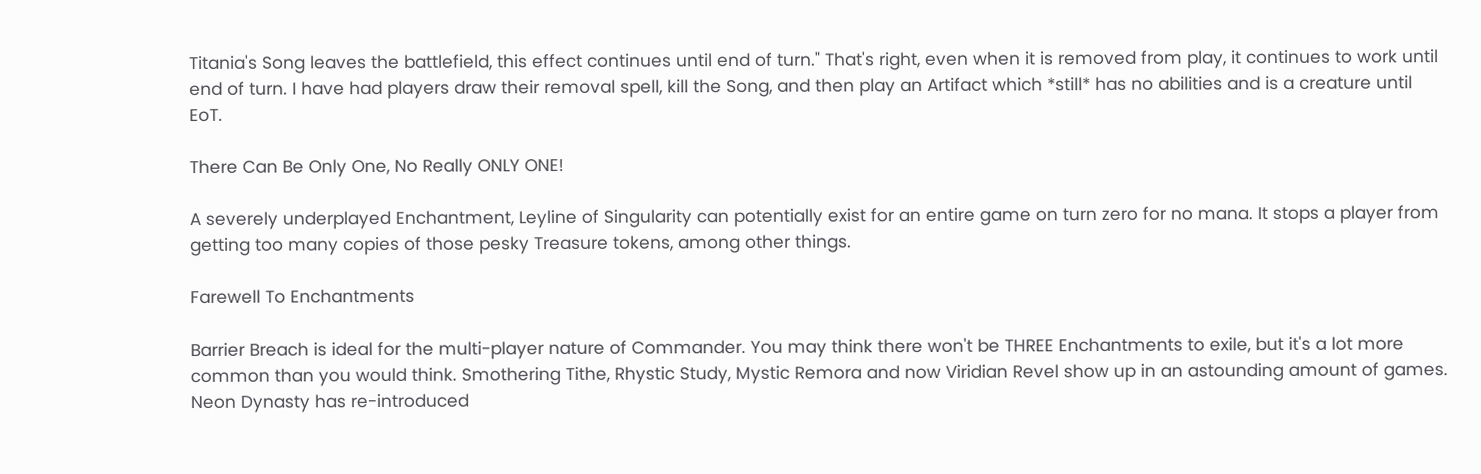Titania's Song leaves the battlefield, this effect continues until end of turn." That's right, even when it is removed from play, it continues to work until end of turn. I have had players draw their removal spell, kill the Song, and then play an Artifact which *still* has no abilities and is a creature until EoT.

There Can Be Only One, No Really ONLY ONE!

A severely underplayed Enchantment, Leyline of Singularity can potentially exist for an entire game on turn zero for no mana. It stops a player from getting too many copies of those pesky Treasure tokens, among other things.

Farewell To Enchantments

Barrier Breach is ideal for the multi-player nature of Commander. You may think there won't be THREE Enchantments to exile, but it's a lot more common than you would think. Smothering Tithe, Rhystic Study, Mystic Remora and now Viridian Revel show up in an astounding amount of games. Neon Dynasty has re-introduced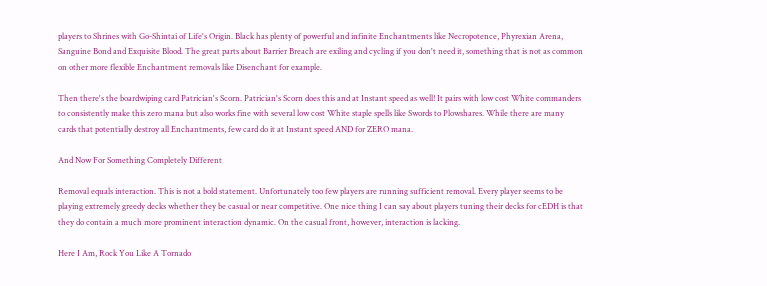players to Shrines with Go-Shintai of Life's Origin. Black has plenty of powerful and infinite Enchantments like Necropotence, Phyrexian Arena, Sanguine Bond and Exquisite Blood. The great parts about Barrier Breach are exiling and cycling if you don't need it, something that is not as common on other more flexible Enchantment removals like Disenchant for example.

Then there's the boardwiping card Patrician's Scorn. Patrician's Scorn does this and at Instant speed as well! It pairs with low cost White commanders to consistently make this zero mana but also works fine with several low cost White staple spells like Swords to Plowshares. While there are many cards that potentially destroy all Enchantments, few card do it at Instant speed AND for ZERO mana.

And Now For Something Completely Different

Removal equals interaction. This is not a bold statement. Unfortunately too few players are running sufficient removal. Every player seems to be playing extremely greedy decks whether they be casual or near competitive. One nice thing I can say about players tuning their decks for cEDH is that they do contain a much more prominent interaction dynamic. On the casual front, however, interaction is lacking.

Here I Am, Rock You Like A Tornado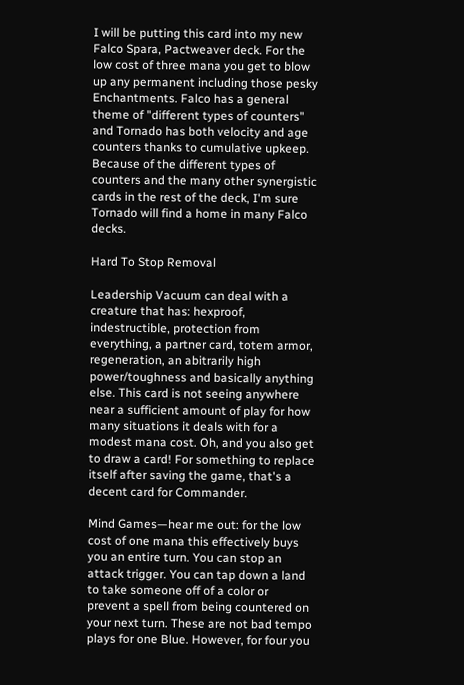I will be putting this card into my new Falco Spara, Pactweaver deck. For the low cost of three mana you get to blow up any permanent including those pesky Enchantments. Falco has a general theme of "different types of counters" and Tornado has both velocity and age counters thanks to cumulative upkeep. Because of the different types of counters and the many other synergistic cards in the rest of the deck, I'm sure Tornado will find a home in many Falco decks.

Hard To Stop Removal

Leadership Vacuum can deal with a creature that has: hexproof, indestructible, protection from everything, a partner card, totem armor, regeneration, an abitrarily high power/toughness and basically anything else. This card is not seeing anywhere near a sufficient amount of play for how many situations it deals with for a modest mana cost. Oh, and you also get to draw a card! For something to replace itself after saving the game, that's a decent card for Commander.

Mind Games—hear me out: for the low cost of one mana this effectively buys you an entire turn. You can stop an attack trigger. You can tap down a land to take someone off of a color or prevent a spell from being countered on your next turn. These are not bad tempo plays for one Blue. However, for four you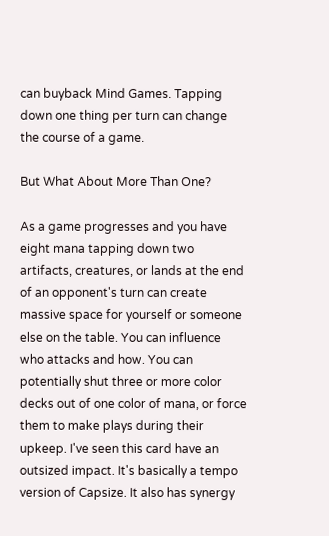can buyback Mind Games. Tapping down one thing per turn can change the course of a game.

But What About More Than One?

As a game progresses and you have eight mana tapping down two artifacts, creatures, or lands at the end of an opponent's turn can create massive space for yourself or someone else on the table. You can influence who attacks and how. You can potentially shut three or more color decks out of one color of mana, or force them to make plays during their upkeep. I've seen this card have an outsized impact. It's basically a tempo version of Capsize. It also has synergy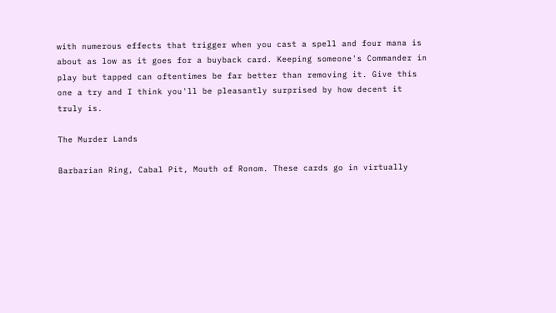with numerous effects that trigger when you cast a spell and four mana is about as low as it goes for a buyback card. Keeping someone's Commander in play but tapped can oftentimes be far better than removing it. Give this one a try and I think you'll be pleasantly surprised by how decent it truly is.

The Murder Lands

Barbarian Ring, Cabal Pit, Mouth of Ronom. These cards go in virtually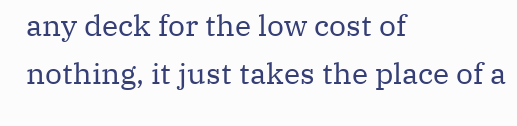any deck for the low cost of nothing, it just takes the place of a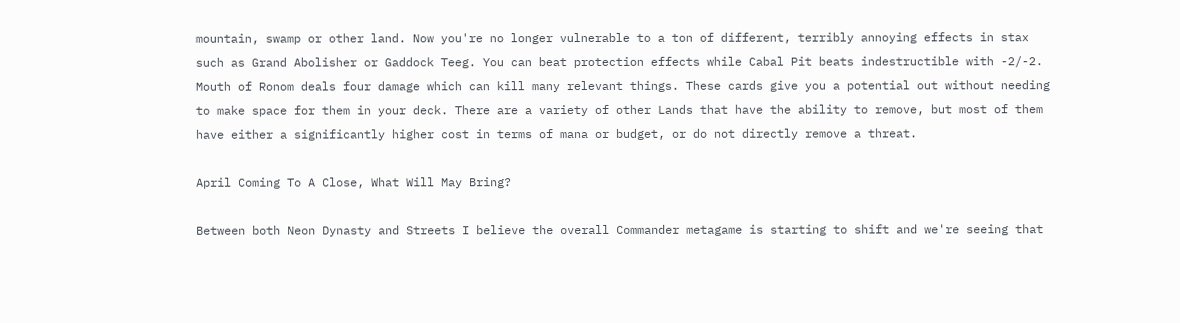mountain, swamp or other land. Now you're no longer vulnerable to a ton of different, terribly annoying effects in stax such as Grand Abolisher or Gaddock Teeg. You can beat protection effects while Cabal Pit beats indestructible with -2/-2. Mouth of Ronom deals four damage which can kill many relevant things. These cards give you a potential out without needing to make space for them in your deck. There are a variety of other Lands that have the ability to remove, but most of them have either a significantly higher cost in terms of mana or budget, or do not directly remove a threat.

April Coming To A Close, What Will May Bring?

Between both Neon Dynasty and Streets I believe the overall Commander metagame is starting to shift and we're seeing that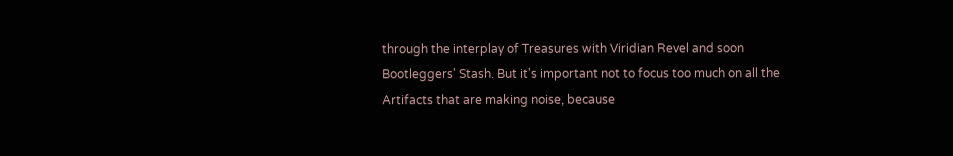through the interplay of Treasures with Viridian Revel and soon Bootleggers' Stash. But it's important not to focus too much on all the Artifacts that are making noise, because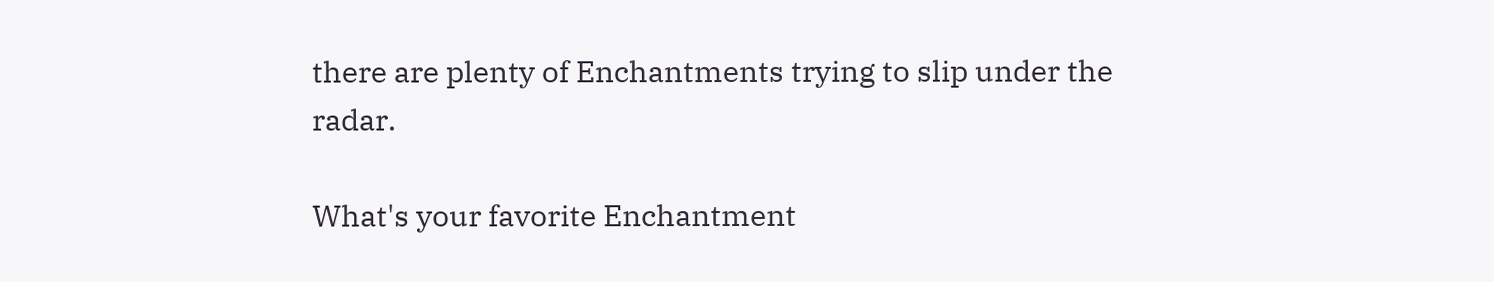there are plenty of Enchantments trying to slip under the radar.

What's your favorite Enchantment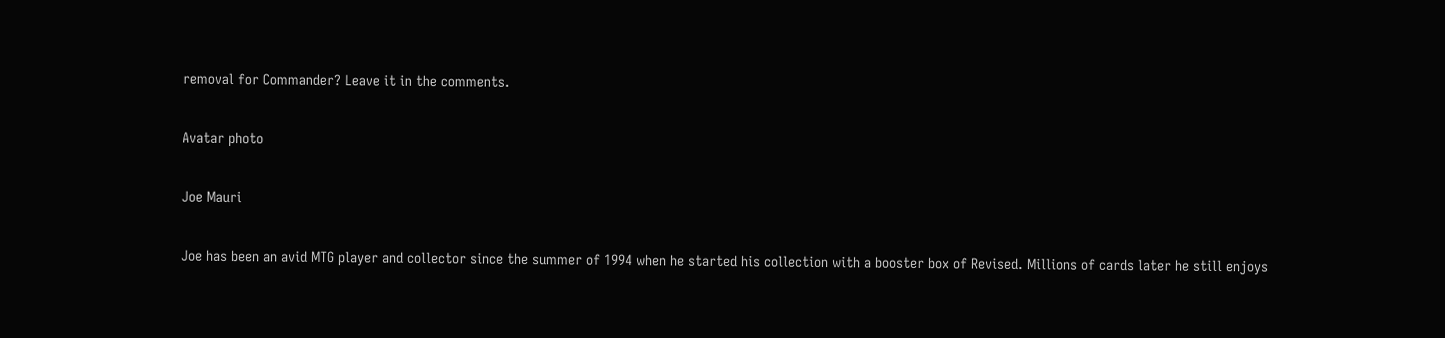removal for Commander? Leave it in the comments.

Avatar photo

Joe Mauri

Joe has been an avid MTG player and collector since the summer of 1994 when he started his collection with a booster box of Revised. Millions of cards later he still enjoys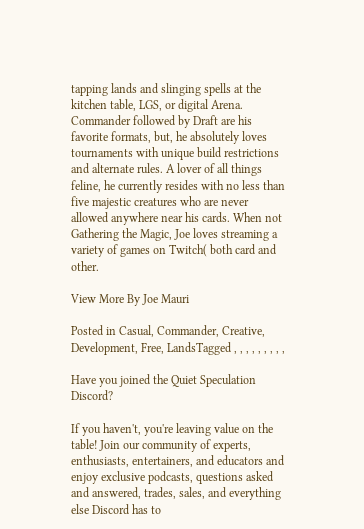tapping lands and slinging spells at the kitchen table, LGS, or digital Arena. Commander followed by Draft are his favorite formats, but, he absolutely loves tournaments with unique build restrictions and alternate rules. A lover of all things feline, he currently resides with no less than five majestic creatures who are never allowed anywhere near his cards. When not Gathering the Magic, Joe loves streaming a variety of games on Twitch( both card and other.

View More By Joe Mauri

Posted in Casual, Commander, Creative, Development, Free, LandsTagged , , , , , , , , ,

Have you joined the Quiet Speculation Discord?

If you haven't, you're leaving value on the table! Join our community of experts, enthusiasts, entertainers, and educators and enjoy exclusive podcasts, questions asked and answered, trades, sales, and everything else Discord has to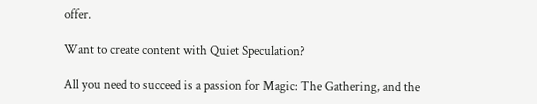offer.

Want to create content with Quiet Speculation?

All you need to succeed is a passion for Magic: The Gathering, and the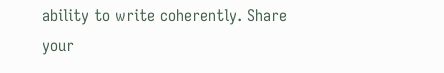ability to write coherently. Share your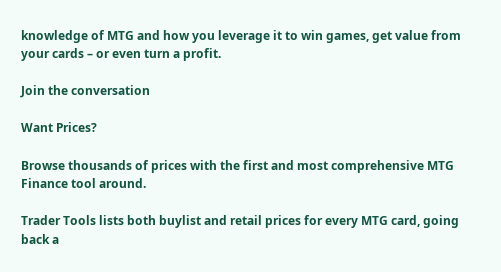knowledge of MTG and how you leverage it to win games, get value from your cards – or even turn a profit.

Join the conversation

Want Prices?

Browse thousands of prices with the first and most comprehensive MTG Finance tool around.

Trader Tools lists both buylist and retail prices for every MTG card, going back a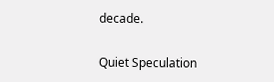decade.

Quiet Speculation